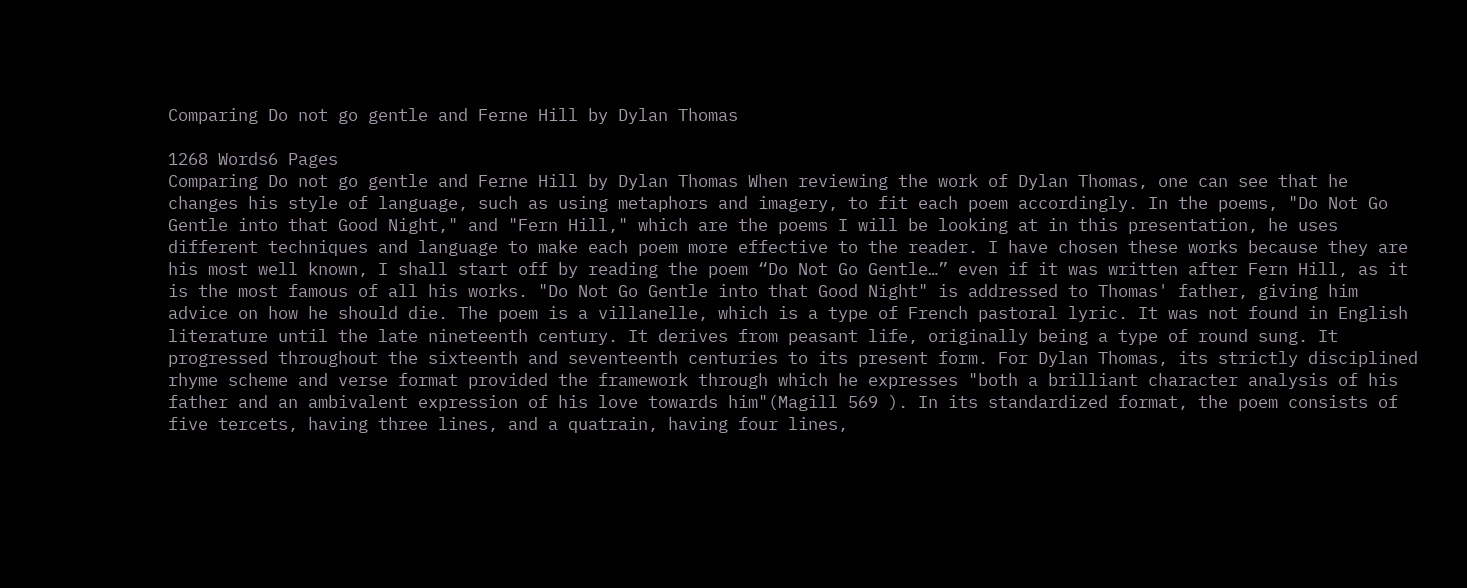Comparing Do not go gentle and Ferne Hill by Dylan Thomas

1268 Words6 Pages
Comparing Do not go gentle and Ferne Hill by Dylan Thomas When reviewing the work of Dylan Thomas, one can see that he changes his style of language, such as using metaphors and imagery, to fit each poem accordingly. In the poems, "Do Not Go Gentle into that Good Night," and "Fern Hill," which are the poems I will be looking at in this presentation, he uses different techniques and language to make each poem more effective to the reader. I have chosen these works because they are his most well known, I shall start off by reading the poem “Do Not Go Gentle…” even if it was written after Fern Hill, as it is the most famous of all his works. "Do Not Go Gentle into that Good Night" is addressed to Thomas' father, giving him advice on how he should die. The poem is a villanelle, which is a type of French pastoral lyric. It was not found in English literature until the late nineteenth century. It derives from peasant life, originally being a type of round sung. It progressed throughout the sixteenth and seventeenth centuries to its present form. For Dylan Thomas, its strictly disciplined rhyme scheme and verse format provided the framework through which he expresses "both a brilliant character analysis of his father and an ambivalent expression of his love towards him"(Magill 569 ). In its standardized format, the poem consists of five tercets, having three lines, and a quatrain, having four lines,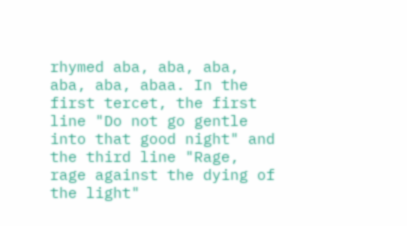rhymed aba, aba, aba, aba, aba, abaa. In the first tercet, the first line "Do not go gentle into that good night" and the third line "Rage, rage against the dying of the light"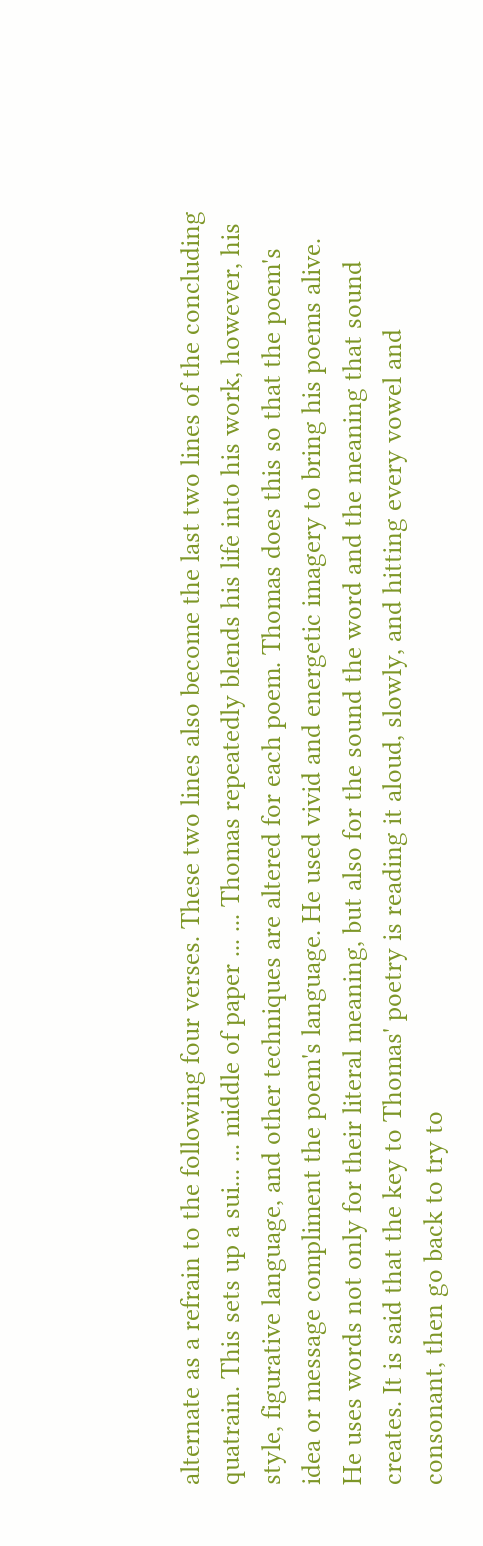alternate as a refrain to the following four verses. These two lines also become the last two lines of the concluding quatrain. This sets up a sui... ... middle of paper ... ... Thomas repeatedly blends his life into his work, however, his style, figurative language, and other techniques are altered for each poem. Thomas does this so that the poem's idea or message compliment the poem's language. He used vivid and energetic imagery to bring his poems alive. He uses words not only for their literal meaning, but also for the sound the word and the meaning that sound creates. It is said that the key to Thomas' poetry is reading it aloud, slowly, and hitting every vowel and consonant, then go back to try to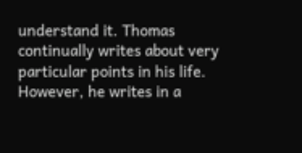understand it. Thomas continually writes about very particular points in his life. However, he writes in a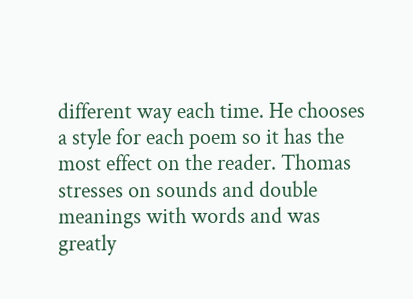different way each time. He chooses a style for each poem so it has the most effect on the reader. Thomas stresses on sounds and double meanings with words and was greatly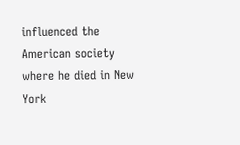influenced the American society where he died in New York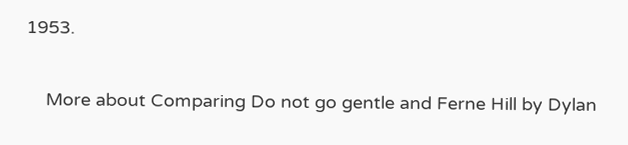1953.

    More about Comparing Do not go gentle and Ferne Hill by Dylan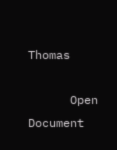Thomas

      Open Document